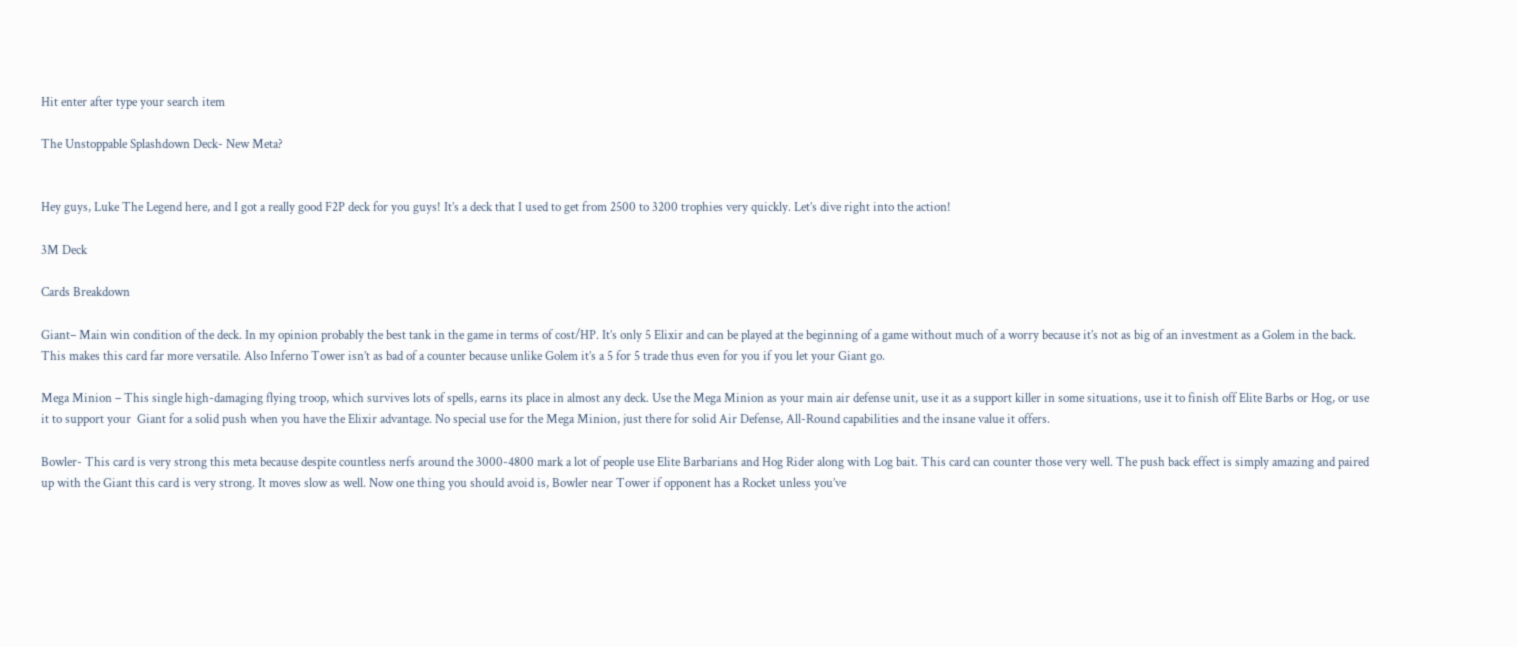Hit enter after type your search item

The Unstoppable Splashdown Deck- New Meta?


Hey guys, Luke The Legend here, and I got a really good F2P deck for you guys! It’s a deck that I used to get from 2500 to 3200 trophies very quickly. Let’s dive right into the action!

3M Deck

Cards Breakdown

Giant– Main win condition of the deck. In my opinion probably the best tank in the game in terms of cost/HP. It’s only 5 Elixir and can be played at the beginning of a game without much of a worry because it’s not as big of an investment as a Golem in the back. This makes this card far more versatile. Also Inferno Tower isn’t as bad of a counter because unlike Golem it’s a 5 for 5 trade thus even for you if you let your Giant go.

Mega Minion – This single high-damaging flying troop, which survives lots of spells, earns its place in almost any deck. Use the Mega Minion as your main air defense unit, use it as a support killer in some situations, use it to finish off Elite Barbs or Hog, or use it to support your  Giant for a solid push when you have the Elixir advantage. No special use for the Mega Minion, just there for solid Air Defense, All-Round capabilities and the insane value it offers.

Bowler- This card is very strong this meta because despite countless nerfs around the 3000-4800 mark a lot of people use Elite Barbarians and Hog Rider along with Log bait. This card can counter those very well. The push back effect is simply amazing and paired up with the Giant this card is very strong. It moves slow as well. Now one thing you should avoid is, Bowler near Tower if opponent has a Rocket unless you’ve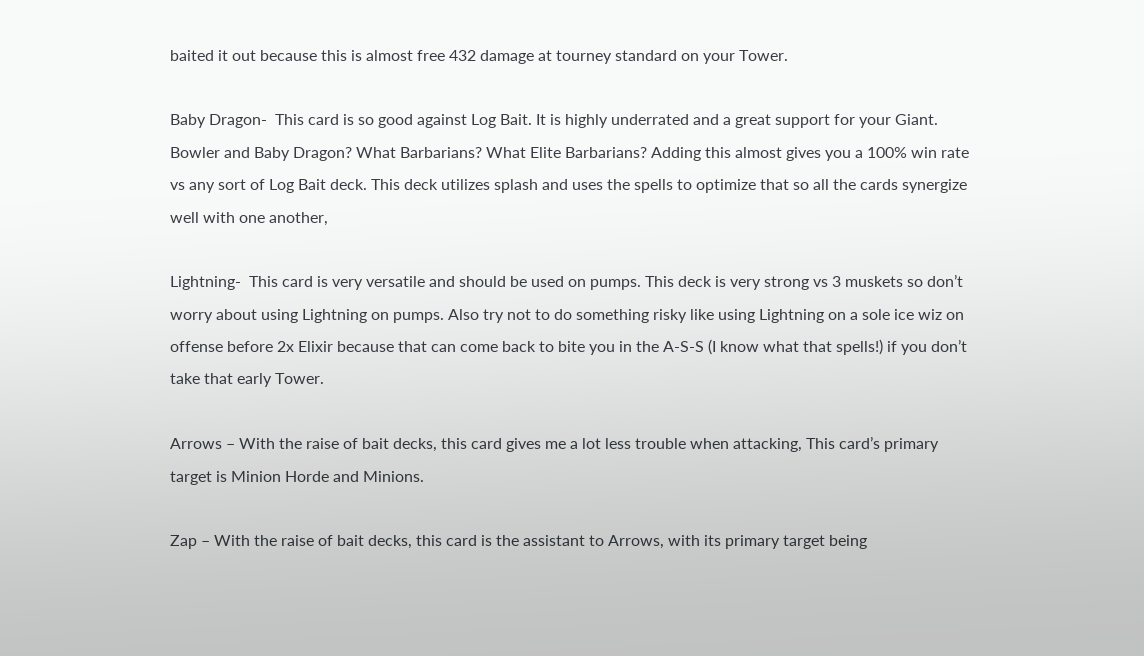baited it out because this is almost free 432 damage at tourney standard on your Tower.

Baby Dragon-  This card is so good against Log Bait. It is highly underrated and a great support for your Giant. Bowler and Baby Dragon? What Barbarians? What Elite Barbarians? Adding this almost gives you a 100% win rate vs any sort of Log Bait deck. This deck utilizes splash and uses the spells to optimize that so all the cards synergize well with one another,

Lightning-  This card is very versatile and should be used on pumps. This deck is very strong vs 3 muskets so don’t worry about using Lightning on pumps. Also try not to do something risky like using Lightning on a sole ice wiz on offense before 2x Elixir because that can come back to bite you in the A-S-S (I know what that spells!) if you don’t take that early Tower.

Arrows – With the raise of bait decks, this card gives me a lot less trouble when attacking, This card’s primary target is Minion Horde and Minions.

Zap – With the raise of bait decks, this card is the assistant to Arrows, with its primary target being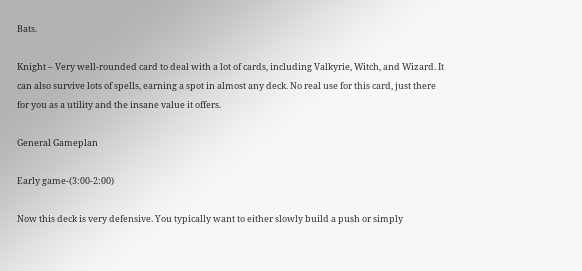Bats.

Knight – Very well-rounded card to deal with a lot of cards, including Valkyrie, Witch, and Wizard. It can also survive lots of spells, earning a spot in almost any deck. No real use for this card, just there for you as a utility and the insane value it offers.

General Gameplan

Early game-(3:00-2:00)

Now this deck is very defensive. You typically want to either slowly build a push or simply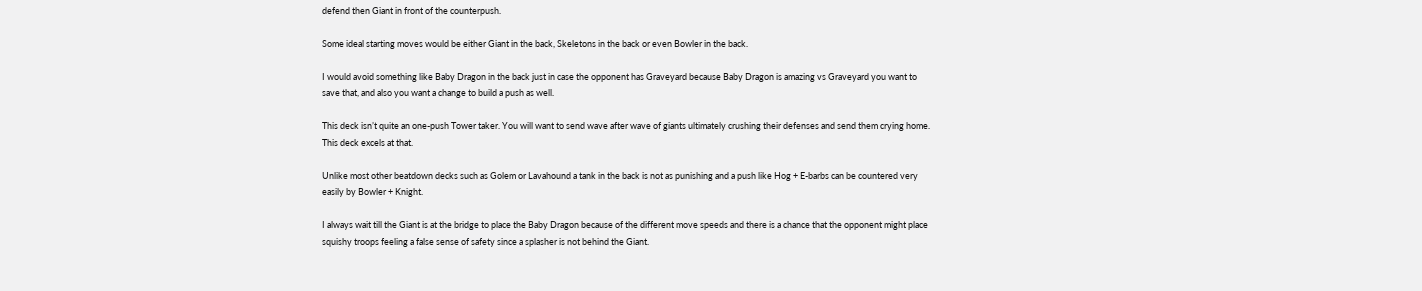defend then Giant in front of the counterpush.

Some ideal starting moves would be either Giant in the back, Skeletons in the back or even Bowler in the back.

I would avoid something like Baby Dragon in the back just in case the opponent has Graveyard because Baby Dragon is amazing vs Graveyard you want to save that, and also you want a change to build a push as well.

This deck isn’t quite an one-push Tower taker. You will want to send wave after wave of giants ultimately crushing their defenses and send them crying home. This deck excels at that.

Unlike most other beatdown decks such as Golem or Lavahound a tank in the back is not as punishing and a push like Hog + E-barbs can be countered very easily by Bowler + Knight.

I always wait till the Giant is at the bridge to place the Baby Dragon because of the different move speeds and there is a chance that the opponent might place squishy troops feeling a false sense of safety since a splasher is not behind the Giant.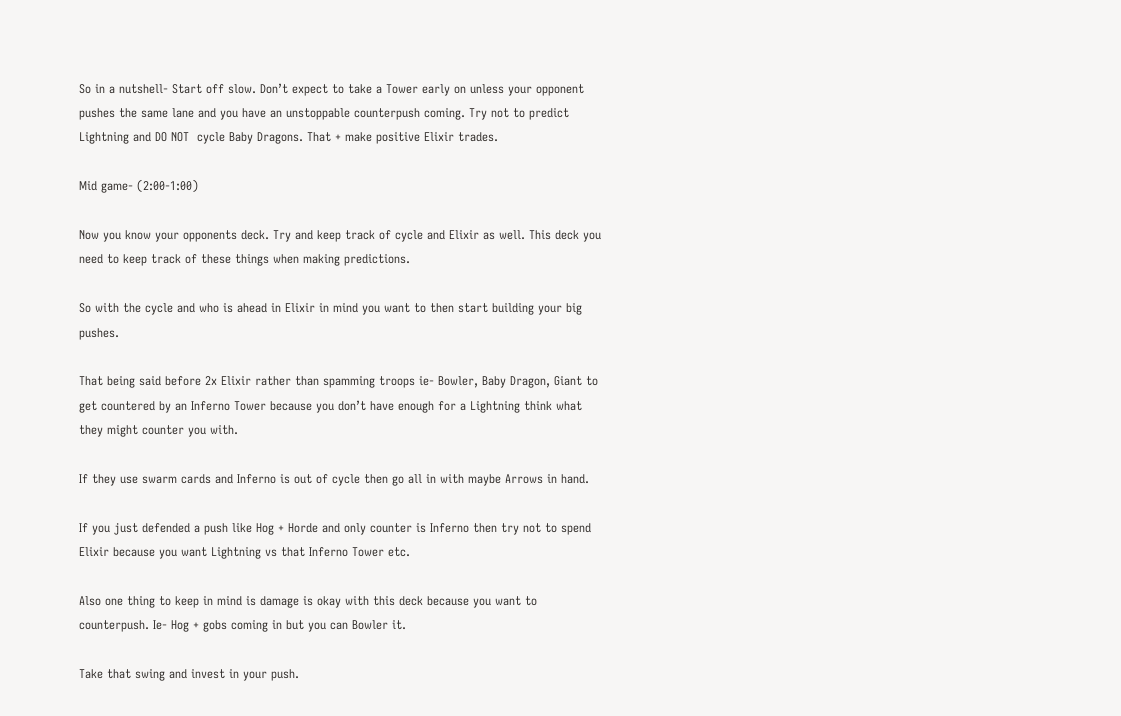So in a nutshell- Start off slow. Don’t expect to take a Tower early on unless your opponent pushes the same lane and you have an unstoppable counterpush coming. Try not to predict Lightning and DO NOT  cycle Baby Dragons. That + make positive Elixir trades.

Mid game- (2:00-1:00)

Now you know your opponents deck. Try and keep track of cycle and Elixir as well. This deck you need to keep track of these things when making predictions.

So with the cycle and who is ahead in Elixir in mind you want to then start building your big pushes.

That being said before 2x Elixir rather than spamming troops ie- Bowler, Baby Dragon, Giant to get countered by an Inferno Tower because you don’t have enough for a Lightning think what they might counter you with.

If they use swarm cards and Inferno is out of cycle then go all in with maybe Arrows in hand.

If you just defended a push like Hog + Horde and only counter is Inferno then try not to spend Elixir because you want Lightning vs that Inferno Tower etc.

Also one thing to keep in mind is damage is okay with this deck because you want to counterpush. Ie- Hog + gobs coming in but you can Bowler it.

Take that swing and invest in your push.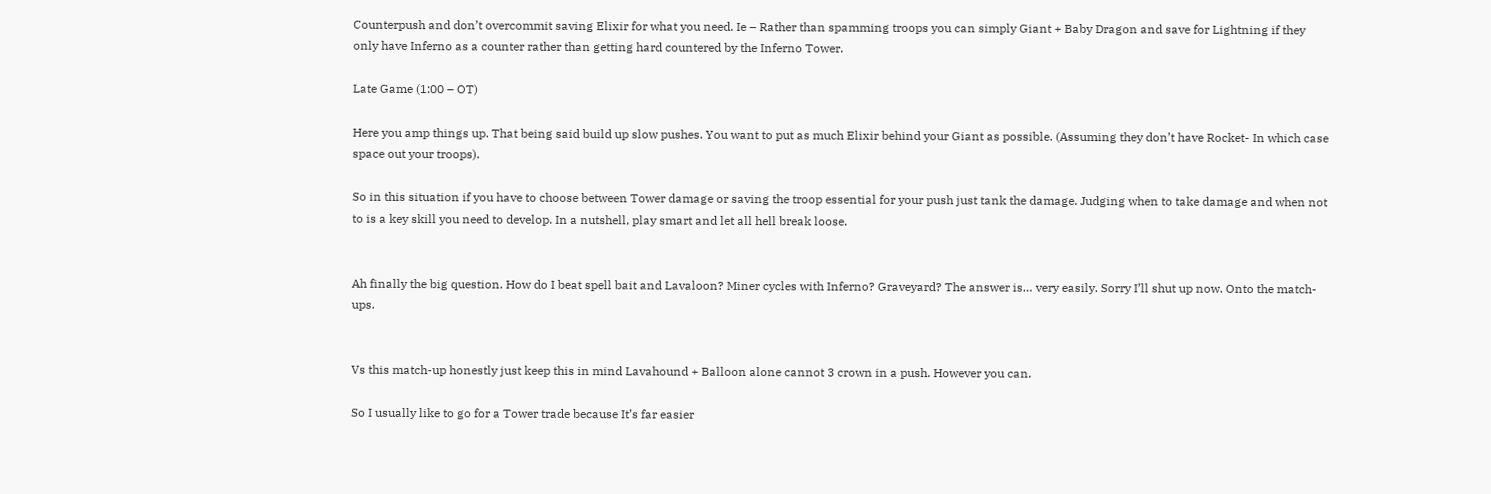Counterpush and don’t overcommit saving Elixir for what you need. Ie – Rather than spamming troops you can simply Giant + Baby Dragon and save for Lightning if they only have Inferno as a counter rather than getting hard countered by the Inferno Tower.

Late Game (1:00 – OT)

Here you amp things up. That being said build up slow pushes. You want to put as much Elixir behind your Giant as possible. (Assuming they don’t have Rocket- In which case space out your troops).

So in this situation if you have to choose between Tower damage or saving the troop essential for your push just tank the damage. Judging when to take damage and when not to is a key skill you need to develop. In a nutshell, play smart and let all hell break loose.


Ah finally the big question. How do I beat spell bait and Lavaloon? Miner cycles with Inferno? Graveyard? The answer is… very easily. Sorry I’ll shut up now. Onto the match-ups.


Vs this match-up honestly just keep this in mind Lavahound + Balloon alone cannot 3 crown in a push. However you can.

So I usually like to go for a Tower trade because It’s far easier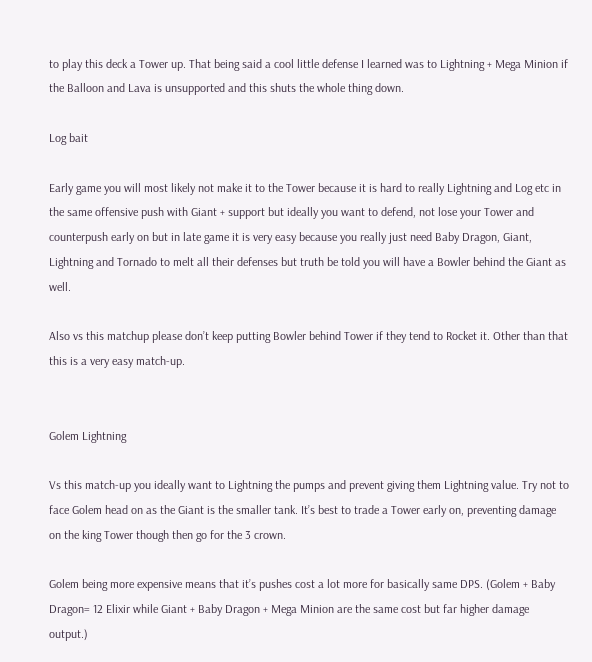to play this deck a Tower up. That being said a cool little defense I learned was to Lightning + Mega Minion if the Balloon and Lava is unsupported and this shuts the whole thing down.

Log bait

Early game you will most likely not make it to the Tower because it is hard to really Lightning and Log etc in the same offensive push with Giant + support but ideally you want to defend, not lose your Tower and counterpush early on but in late game it is very easy because you really just need Baby Dragon, Giant, Lightning and Tornado to melt all their defenses but truth be told you will have a Bowler behind the Giant as well.

Also vs this matchup please don’t keep putting Bowler behind Tower if they tend to Rocket it. Other than that this is a very easy match-up.


Golem Lightning

Vs this match-up you ideally want to Lightning the pumps and prevent giving them Lightning value. Try not to face Golem head on as the Giant is the smaller tank. It’s best to trade a Tower early on, preventing damage on the king Tower though then go for the 3 crown.

Golem being more expensive means that it’s pushes cost a lot more for basically same DPS. (Golem + Baby Dragon= 12 Elixir while Giant + Baby Dragon + Mega Minion are the same cost but far higher damage output.)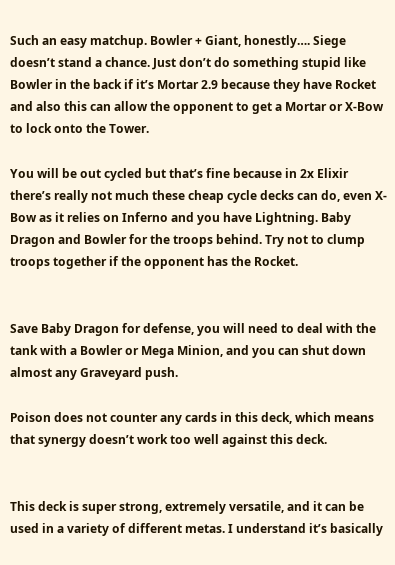Such an easy matchup. Bowler + Giant, honestly…. Siege doesn’t stand a chance. Just don’t do something stupid like Bowler in the back if it’s Mortar 2.9 because they have Rocket and also this can allow the opponent to get a Mortar or X-Bow to lock onto the Tower.

You will be out cycled but that’s fine because in 2x Elixir there’s really not much these cheap cycle decks can do, even X-Bow as it relies on Inferno and you have Lightning. Baby Dragon and Bowler for the troops behind. Try not to clump troops together if the opponent has the Rocket.


Save Baby Dragon for defense, you will need to deal with the tank with a Bowler or Mega Minion, and you can shut down almost any Graveyard push.

Poison does not counter any cards in this deck, which means that synergy doesn’t work too well against this deck.


This deck is super strong, extremely versatile, and it can be used in a variety of different metas. I understand it’s basically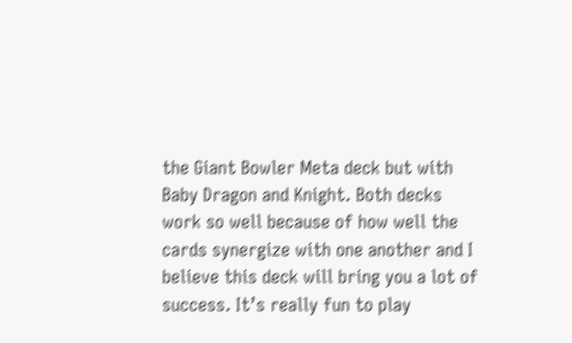the Giant Bowler Meta deck but with Baby Dragon and Knight. Both decks work so well because of how well the cards synergize with one another and I believe this deck will bring you a lot of success. It’s really fun to play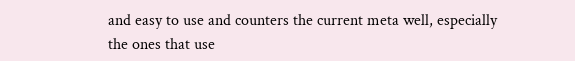and easy to use and counters the current meta well, especially the ones that use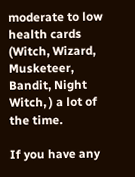moderate to low health cards (Witch, Wizard, Musketeer, Bandit, Night Witch, ) a lot of the time.

If you have any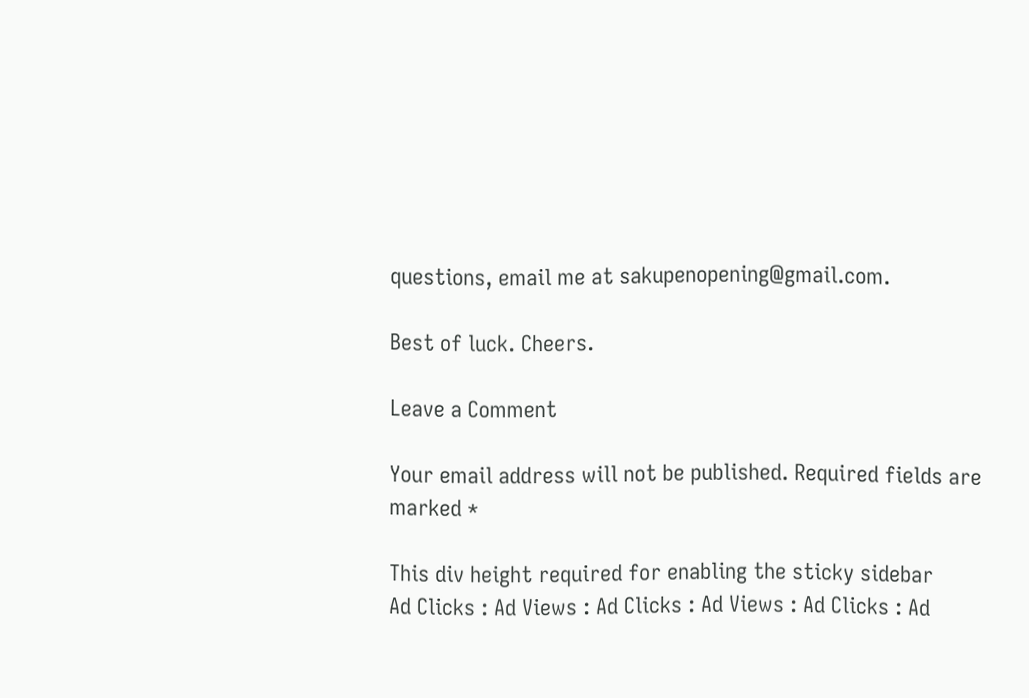questions, email me at sakupenopening@gmail.com.

Best of luck. Cheers.

Leave a Comment

Your email address will not be published. Required fields are marked *

This div height required for enabling the sticky sidebar
Ad Clicks : Ad Views : Ad Clicks : Ad Views : Ad Clicks : Ad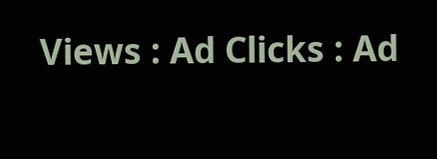Views : Ad Clicks : Ad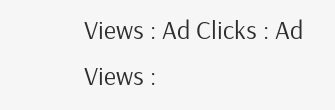Views : Ad Clicks : Ad Views :